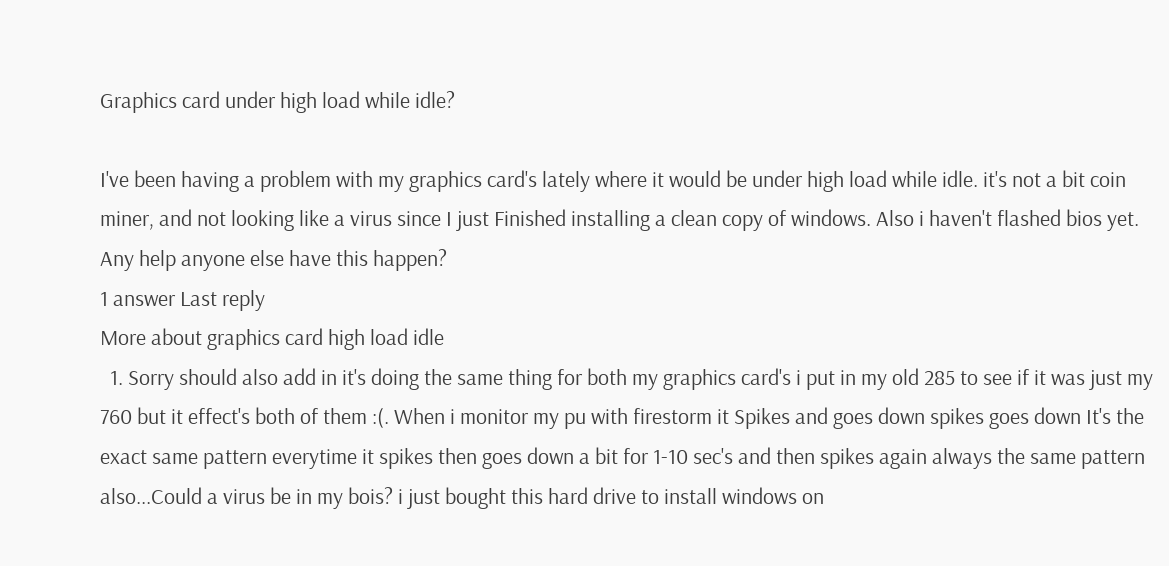Graphics card under high load while idle?

I've been having a problem with my graphics card's lately where it would be under high load while idle. it's not a bit coin miner, and not looking like a virus since I just Finished installing a clean copy of windows. Also i haven't flashed bios yet. Any help anyone else have this happen?
1 answer Last reply
More about graphics card high load idle
  1. Sorry should also add in it's doing the same thing for both my graphics card's i put in my old 285 to see if it was just my 760 but it effect's both of them :(. When i monitor my pu with firestorm it Spikes and goes down spikes goes down It's the exact same pattern everytime it spikes then goes down a bit for 1-10 sec's and then spikes again always the same pattern also...Could a virus be in my bois? i just bought this hard drive to install windows on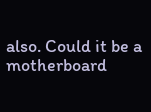also. Could it be a motherboard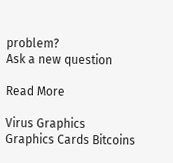problem?
Ask a new question

Read More

Virus Graphics Graphics Cards Bitcoins